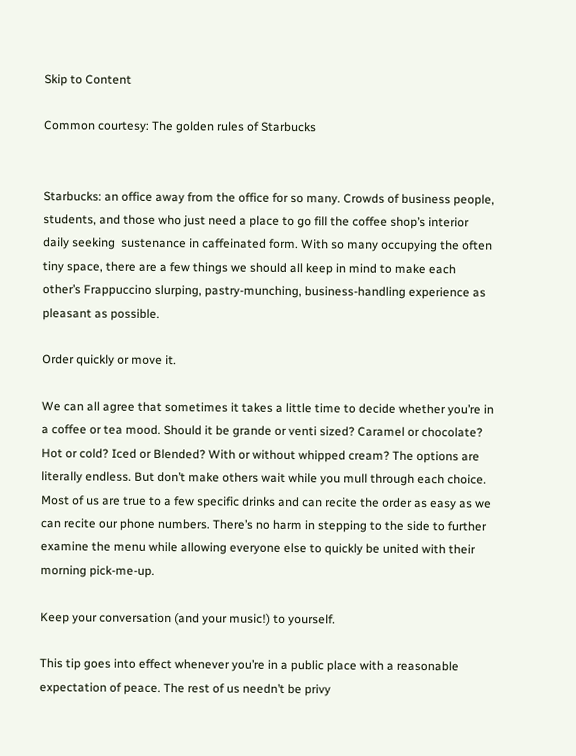Skip to Content

Common courtesy: The golden rules of Starbucks


Starbucks: an office away from the office for so many. Crowds of business people, students, and those who just need a place to go fill the coffee shop’s interior daily seeking  sustenance in caffeinated form. With so many occupying the often tiny space, there are a few things we should all keep in mind to make each other’s Frappuccino slurping, pastry-munching, business-handling experience as pleasant as possible.

Order quickly or move it.

We can all agree that sometimes it takes a little time to decide whether you’re in a coffee or tea mood. Should it be grande or venti sized? Caramel or chocolate? Hot or cold? Iced or Blended? With or without whipped cream? The options are literally endless. But don’t make others wait while you mull through each choice. Most of us are true to a few specific drinks and can recite the order as easy as we can recite our phone numbers. There’s no harm in stepping to the side to further examine the menu while allowing everyone else to quickly be united with their morning pick-me-up.

Keep your conversation (and your music!) to yourself.

This tip goes into effect whenever you’re in a public place with a reasonable expectation of peace. The rest of us needn’t be privy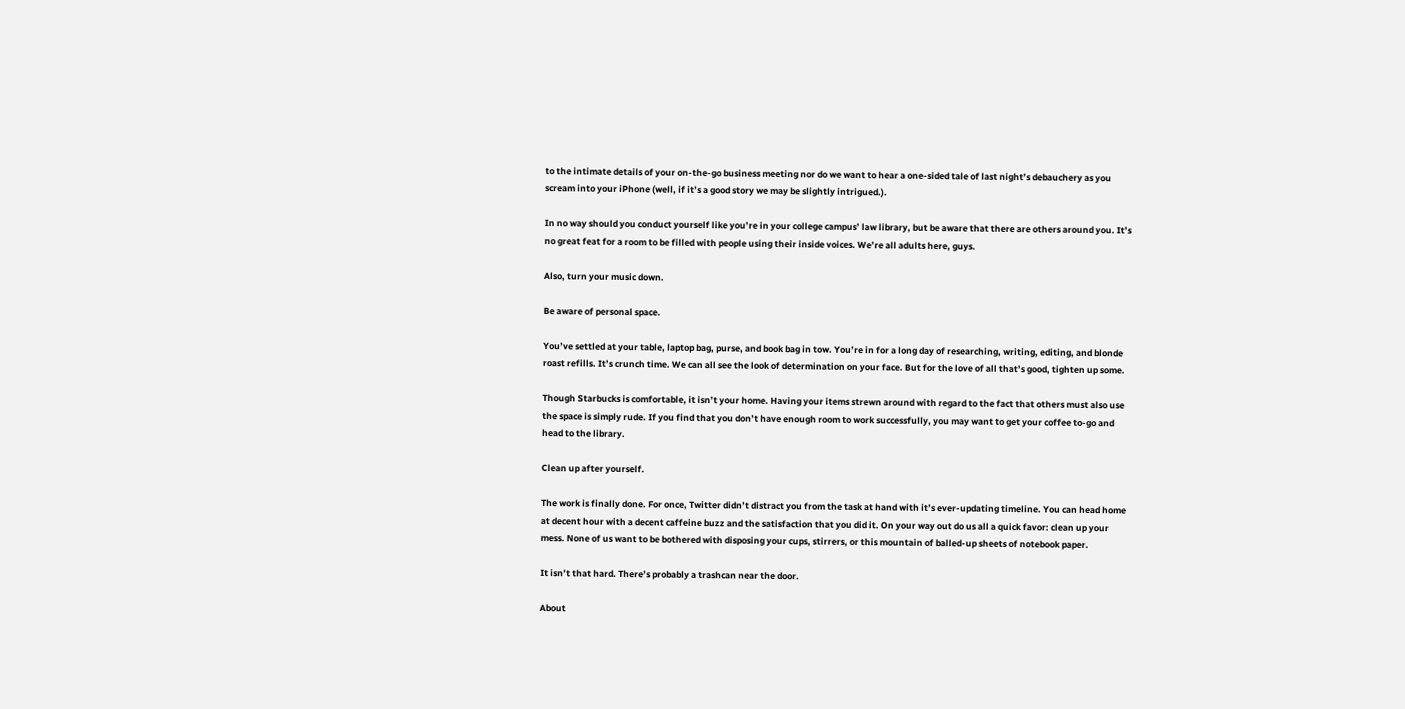to the intimate details of your on-the-go business meeting nor do we want to hear a one-sided tale of last night’s debauchery as you scream into your iPhone (well, if it’s a good story we may be slightly intrigued.).

In no way should you conduct yourself like you’re in your college campus’ law library, but be aware that there are others around you. It’s no great feat for a room to be filled with people using their inside voices. We’re all adults here, guys.

Also, turn your music down.

Be aware of personal space.

You’ve settled at your table, laptop bag, purse, and book bag in tow. You’re in for a long day of researching, writing, editing, and blonde roast refills. It’s crunch time. We can all see the look of determination on your face. But for the love of all that’s good, tighten up some.

Though Starbucks is comfortable, it isn’t your home. Having your items strewn around with regard to the fact that others must also use the space is simply rude. If you find that you don’t have enough room to work successfully, you may want to get your coffee to-go and head to the library.

Clean up after yourself.

The work is finally done. For once, Twitter didn’t distract you from the task at hand with it’s ever-updating timeline. You can head home at decent hour with a decent caffeine buzz and the satisfaction that you did it. On your way out do us all a quick favor: clean up your mess. None of us want to be bothered with disposing your cups, stirrers, or this mountain of balled-up sheets of notebook paper.

It isn’t that hard. There’s probably a trashcan near the door.

About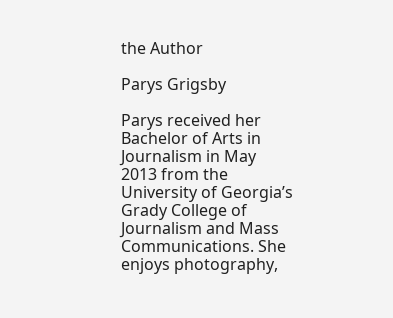the Author

Parys Grigsby

Parys received her Bachelor of Arts in Journalism in May 2013 from the University of Georgia’s Grady College of Journalism and Mass Communications. She enjoys photography,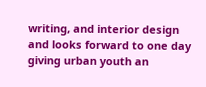writing, and interior design and looks forward to one day giving urban youth an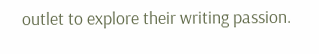outlet to explore their writing passion.